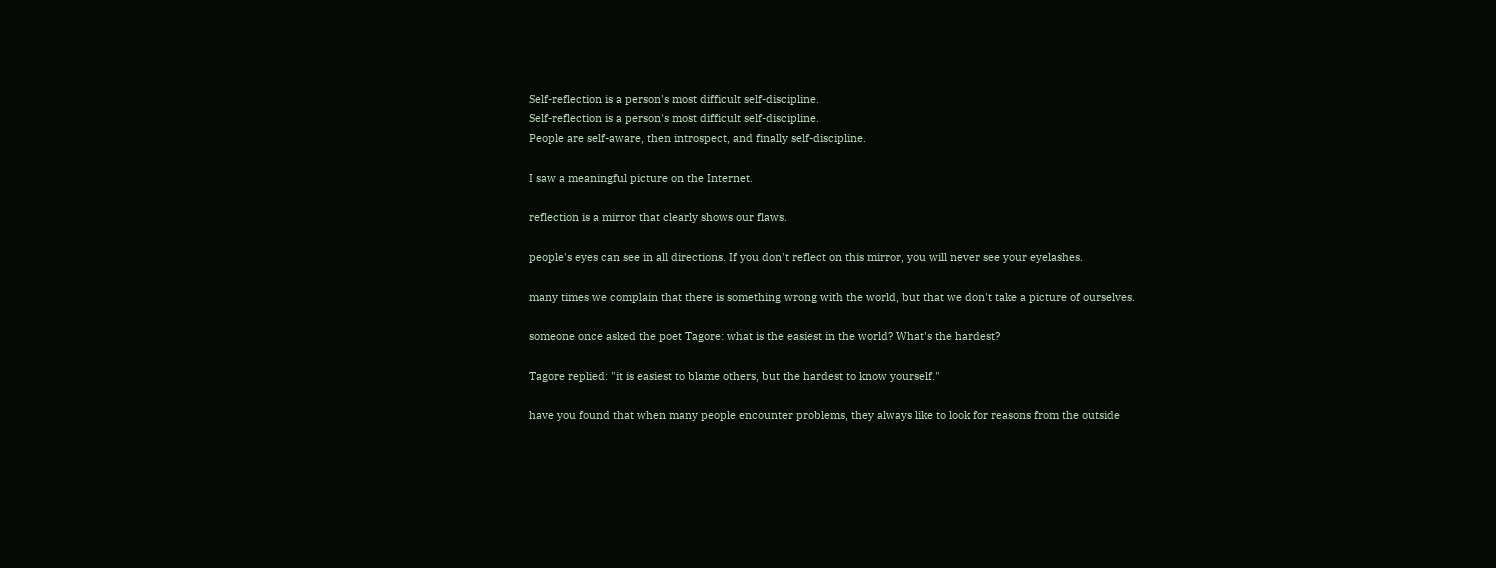Self-reflection is a person's most difficult self-discipline.
Self-reflection is a person's most difficult self-discipline.
People are self-aware, then introspect, and finally self-discipline.

I saw a meaningful picture on the Internet.

reflection is a mirror that clearly shows our flaws.

people's eyes can see in all directions. If you don't reflect on this mirror, you will never see your eyelashes.

many times we complain that there is something wrong with the world, but that we don't take a picture of ourselves.

someone once asked the poet Tagore: what is the easiest in the world? What's the hardest?

Tagore replied: "it is easiest to blame others, but the hardest to know yourself."

have you found that when many people encounter problems, they always like to look for reasons from the outside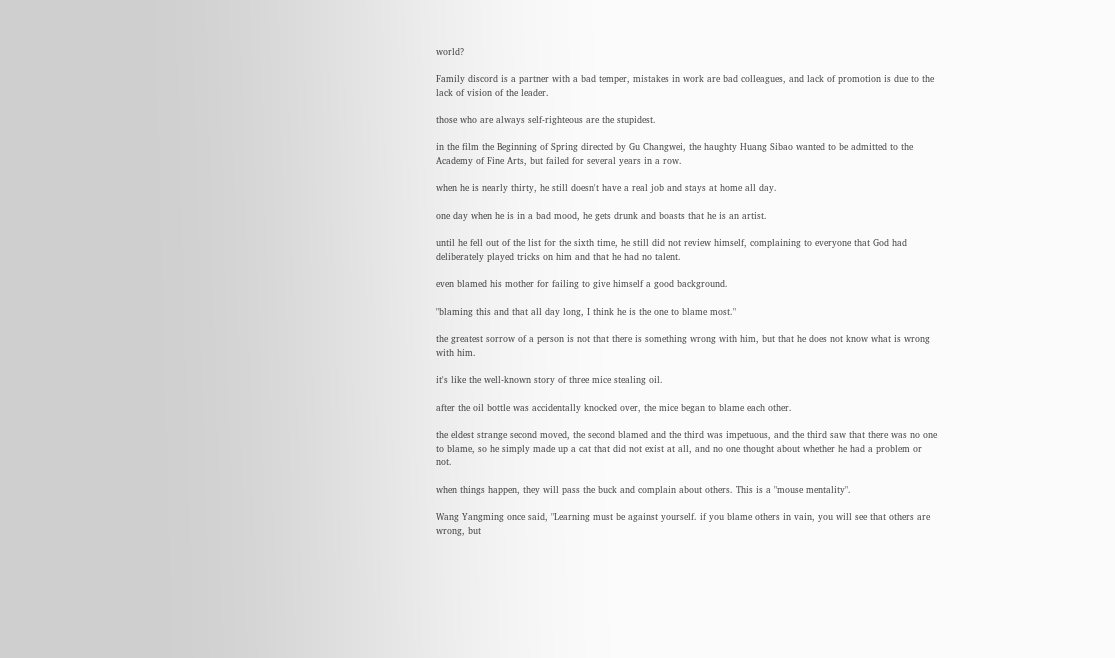world?

Family discord is a partner with a bad temper, mistakes in work are bad colleagues, and lack of promotion is due to the lack of vision of the leader.

those who are always self-righteous are the stupidest.

in the film the Beginning of Spring directed by Gu Changwei, the haughty Huang Sibao wanted to be admitted to the Academy of Fine Arts, but failed for several years in a row.

when he is nearly thirty, he still doesn't have a real job and stays at home all day.

one day when he is in a bad mood, he gets drunk and boasts that he is an artist.

until he fell out of the list for the sixth time, he still did not review himself, complaining to everyone that God had deliberately played tricks on him and that he had no talent.

even blamed his mother for failing to give himself a good background.

"blaming this and that all day long, I think he is the one to blame most."

the greatest sorrow of a person is not that there is something wrong with him, but that he does not know what is wrong with him.

it's like the well-known story of three mice stealing oil.

after the oil bottle was accidentally knocked over, the mice began to blame each other.

the eldest strange second moved, the second blamed and the third was impetuous, and the third saw that there was no one to blame, so he simply made up a cat that did not exist at all, and no one thought about whether he had a problem or not.

when things happen, they will pass the buck and complain about others. This is a "mouse mentality".

Wang Yangming once said, "Learning must be against yourself. if you blame others in vain, you will see that others are wrong, but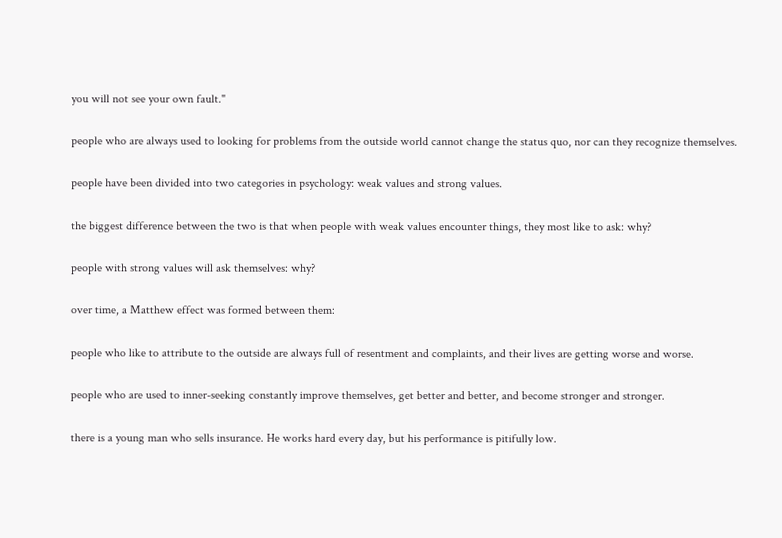you will not see your own fault."

people who are always used to looking for problems from the outside world cannot change the status quo, nor can they recognize themselves.

people have been divided into two categories in psychology: weak values and strong values.

the biggest difference between the two is that when people with weak values encounter things, they most like to ask: why?

people with strong values will ask themselves: why?

over time, a Matthew effect was formed between them:

people who like to attribute to the outside are always full of resentment and complaints, and their lives are getting worse and worse.

people who are used to inner-seeking constantly improve themselves, get better and better, and become stronger and stronger.

there is a young man who sells insurance. He works hard every day, but his performance is pitifully low.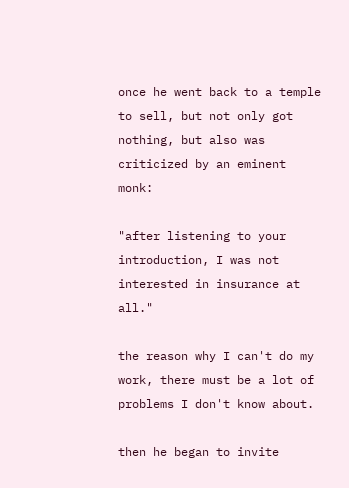once he went back to a temple to sell, but not only got nothing, but also was criticized by an eminent monk:

"after listening to your introduction, I was not interested in insurance at all."

the reason why I can't do my work, there must be a lot of problems I don't know about.

then he began to invite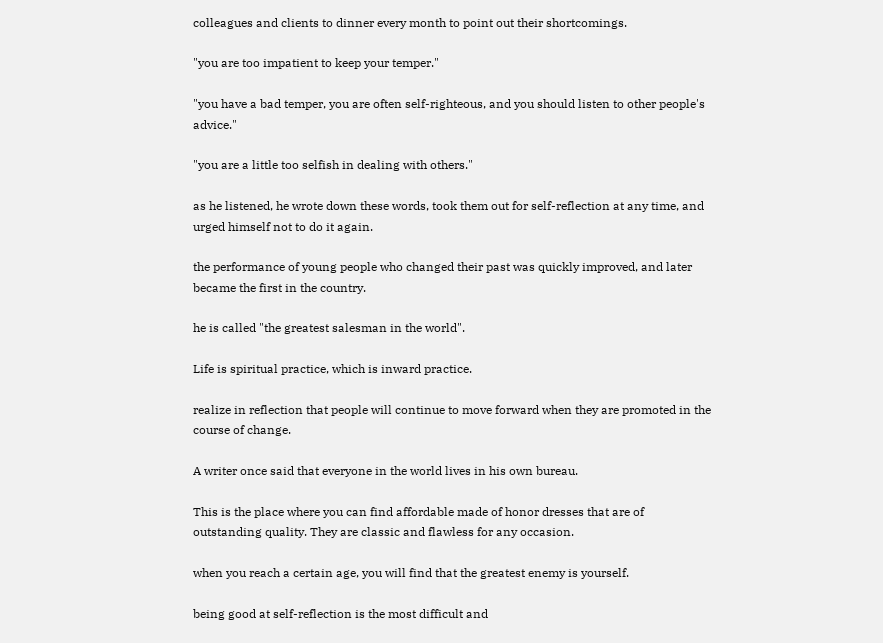colleagues and clients to dinner every month to point out their shortcomings.

"you are too impatient to keep your temper."

"you have a bad temper, you are often self-righteous, and you should listen to other people's advice."

"you are a little too selfish in dealing with others."

as he listened, he wrote down these words, took them out for self-reflection at any time, and urged himself not to do it again.

the performance of young people who changed their past was quickly improved, and later became the first in the country.

he is called "the greatest salesman in the world".

Life is spiritual practice, which is inward practice.

realize in reflection that people will continue to move forward when they are promoted in the course of change.

A writer once said that everyone in the world lives in his own bureau.

This is the place where you can find affordable made of honor dresses that are of outstanding quality. They are classic and flawless for any occasion.

when you reach a certain age, you will find that the greatest enemy is yourself.

being good at self-reflection is the most difficult and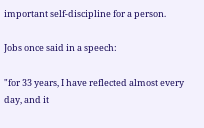important self-discipline for a person.

Jobs once said in a speech:

"for 33 years, I have reflected almost every day, and it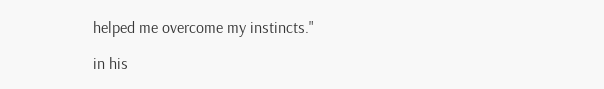helped me overcome my instincts."

in his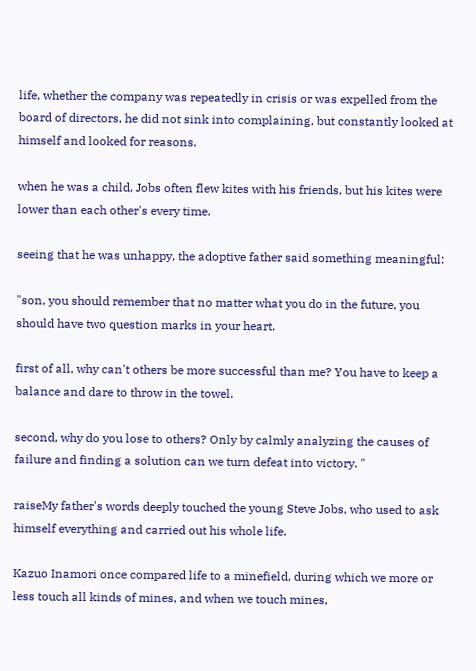life, whether the company was repeatedly in crisis or was expelled from the board of directors, he did not sink into complaining, but constantly looked at himself and looked for reasons.

when he was a child, Jobs often flew kites with his friends, but his kites were lower than each other's every time.

seeing that he was unhappy, the adoptive father said something meaningful:

"son, you should remember that no matter what you do in the future, you should have two question marks in your heart.

first of all, why can't others be more successful than me? You have to keep a balance and dare to throw in the towel.

second, why do you lose to others? Only by calmly analyzing the causes of failure and finding a solution can we turn defeat into victory. "

raiseMy father's words deeply touched the young Steve Jobs, who used to ask himself everything and carried out his whole life.

Kazuo Inamori once compared life to a minefield, during which we more or less touch all kinds of mines, and when we touch mines,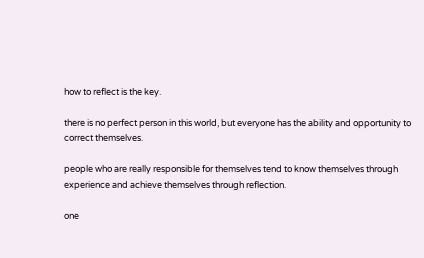how to reflect is the key.

there is no perfect person in this world, but everyone has the ability and opportunity to correct themselves.

people who are really responsible for themselves tend to know themselves through experience and achieve themselves through reflection.

one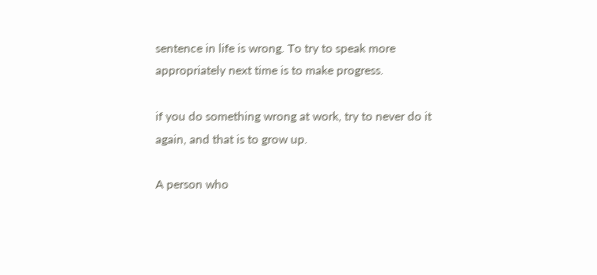sentence in life is wrong. To try to speak more appropriately next time is to make progress.

if you do something wrong at work, try to never do it again, and that is to grow up.

A person who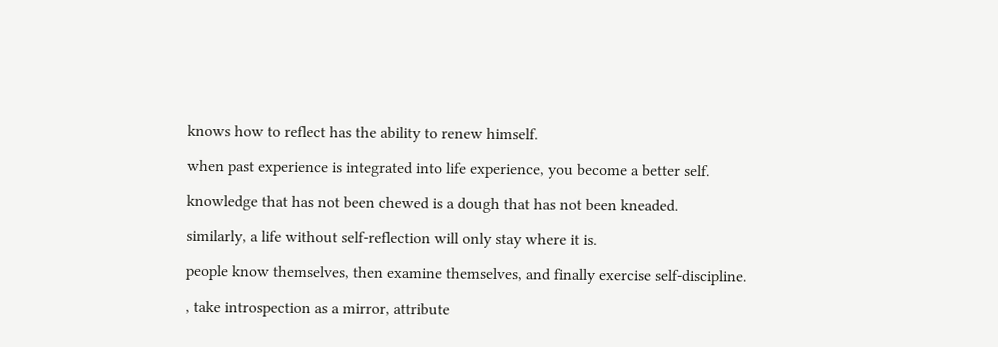knows how to reflect has the ability to renew himself.

when past experience is integrated into life experience, you become a better self.

knowledge that has not been chewed is a dough that has not been kneaded.

similarly, a life without self-reflection will only stay where it is.

people know themselves, then examine themselves, and finally exercise self-discipline.

, take introspection as a mirror, attribute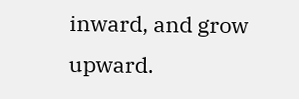inward, and grow upward.